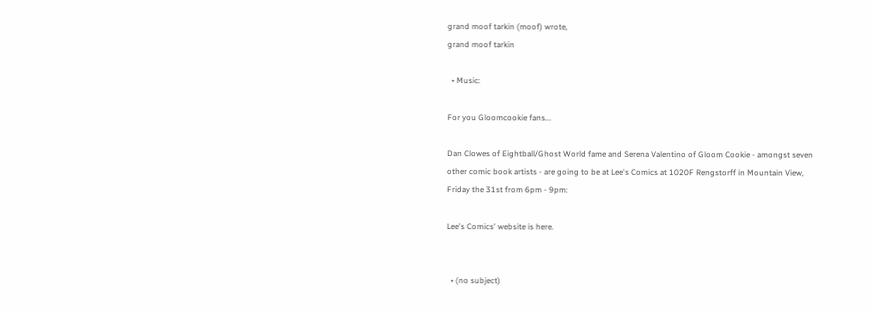grand moof tarkin (moof) wrote,
grand moof tarkin

  • Music:

For you Gloomcookie fans...

Dan Clowes of Eightball/Ghost World fame and Serena Valentino of Gloom Cookie - amongst seven other comic book artists - are going to be at Lee's Comics at 1020F Rengstorff in Mountain View, Friday the 31st from 6pm - 9pm:

Lee's Comics' website is here.


  • (no subject)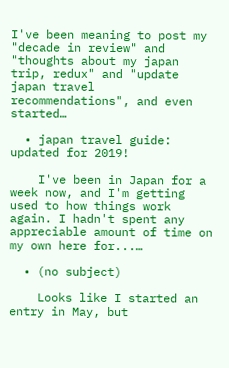I've been meaning to post my "decade in review" and "thoughts about my japan trip, redux" and "update japan travel recommendations", and even started…

  • japan travel guide: updated for 2019!

    I've been in Japan for a week now, and I'm getting used to how things work again. I hadn't spent any appreciable amount of time on my own here for...…

  • (no subject)

    Looks like I started an entry in May, but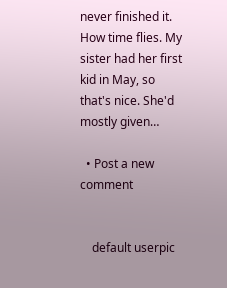never finished it. How time flies. My sister had her first kid in May, so that's nice. She'd mostly given…

  • Post a new comment


    default userpic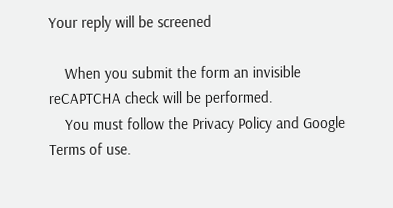Your reply will be screened

    When you submit the form an invisible reCAPTCHA check will be performed.
    You must follow the Privacy Policy and Google Terms of use.